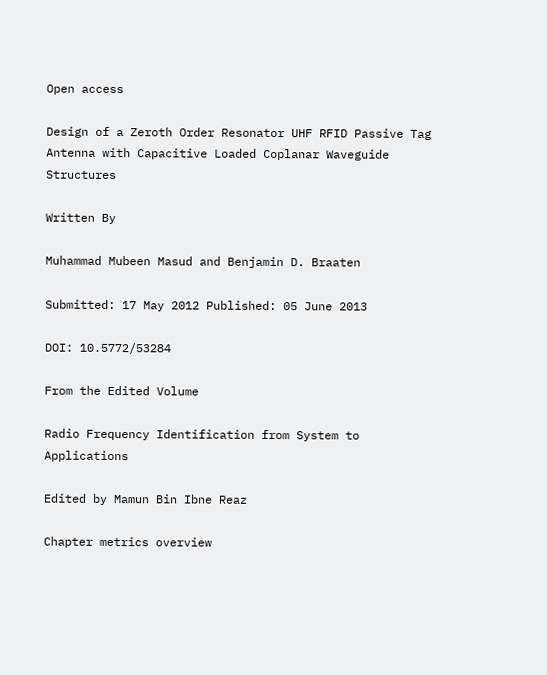Open access

Design of a Zeroth Order Resonator UHF RFID Passive Tag Antenna with Capacitive Loaded Coplanar Waveguide Structures

Written By

Muhammad Mubeen Masud and Benjamin D. Braaten

Submitted: 17 May 2012 Published: 05 June 2013

DOI: 10.5772/53284

From the Edited Volume

Radio Frequency Identification from System to Applications

Edited by Mamun Bin Ibne Reaz

Chapter metrics overview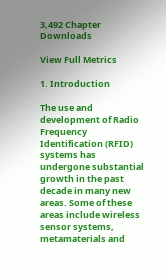3,492 Chapter Downloads

View Full Metrics

1. Introduction

The use and development of Radio Frequency Identification (RFID) systems has undergone substantial growth in the past decade in many new areas. Some of these areas include wireless sensor systems, metamaterials and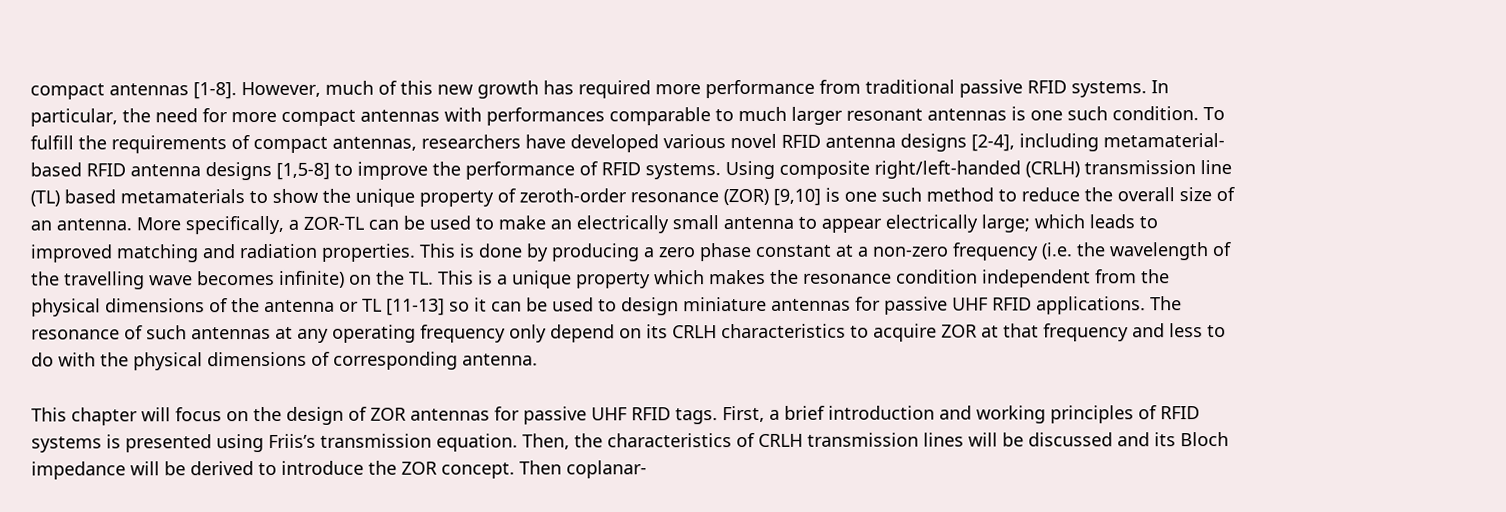compact antennas [1-8]. However, much of this new growth has required more performance from traditional passive RFID systems. In particular, the need for more compact antennas with performances comparable to much larger resonant antennas is one such condition. To fulfill the requirements of compact antennas, researchers have developed various novel RFID antenna designs [2-4], including metamaterial-based RFID antenna designs [1,5-8] to improve the performance of RFID systems. Using composite right/left-handed (CRLH) transmission line (TL) based metamaterials to show the unique property of zeroth-order resonance (ZOR) [9,10] is one such method to reduce the overall size of an antenna. More specifically, a ZOR-TL can be used to make an electrically small antenna to appear electrically large; which leads to improved matching and radiation properties. This is done by producing a zero phase constant at a non-zero frequency (i.e. the wavelength of the travelling wave becomes infinite) on the TL. This is a unique property which makes the resonance condition independent from the physical dimensions of the antenna or TL [11-13] so it can be used to design miniature antennas for passive UHF RFID applications. The resonance of such antennas at any operating frequency only depend on its CRLH characteristics to acquire ZOR at that frequency and less to do with the physical dimensions of corresponding antenna.

This chapter will focus on the design of ZOR antennas for passive UHF RFID tags. First, a brief introduction and working principles of RFID systems is presented using Friis’s transmission equation. Then, the characteristics of CRLH transmission lines will be discussed and its Bloch impedance will be derived to introduce the ZOR concept. Then coplanar-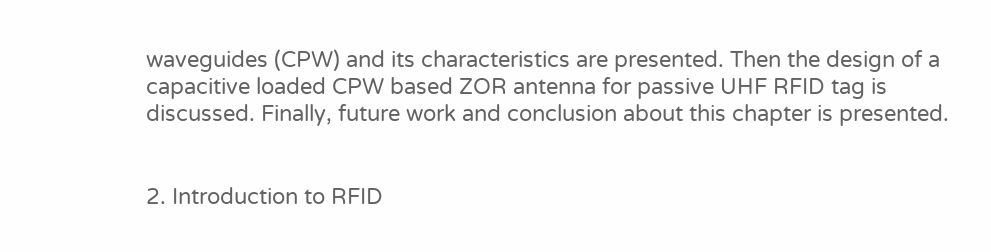waveguides (CPW) and its characteristics are presented. Then the design of a capacitive loaded CPW based ZOR antenna for passive UHF RFID tag is discussed. Finally, future work and conclusion about this chapter is presented.


2. Introduction to RFID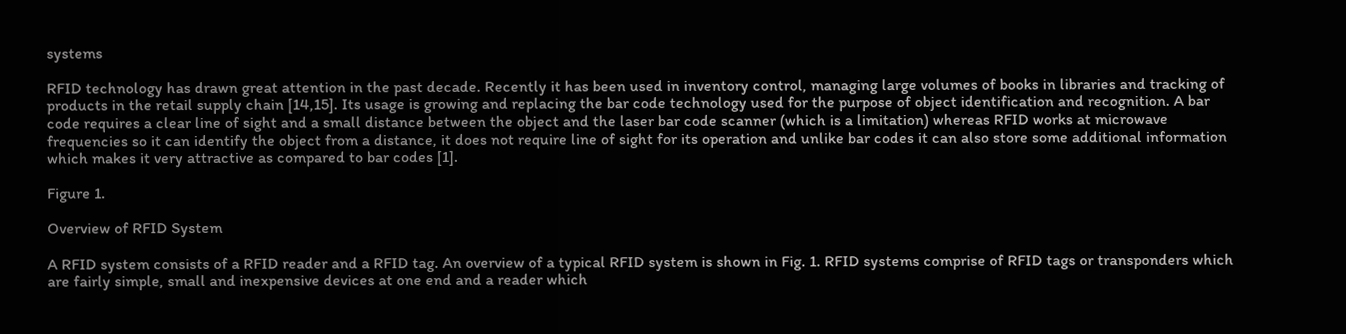systems

RFID technology has drawn great attention in the past decade. Recently it has been used in inventory control, managing large volumes of books in libraries and tracking of products in the retail supply chain [14,15]. Its usage is growing and replacing the bar code technology used for the purpose of object identification and recognition. A bar code requires a clear line of sight and a small distance between the object and the laser bar code scanner (which is a limitation) whereas RFID works at microwave frequencies so it can identify the object from a distance, it does not require line of sight for its operation and unlike bar codes it can also store some additional information which makes it very attractive as compared to bar codes [1].

Figure 1.

Overview of RFID System

A RFID system consists of a RFID reader and a RFID tag. An overview of a typical RFID system is shown in Fig. 1. RFID systems comprise of RFID tags or transponders which are fairly simple, small and inexpensive devices at one end and a reader which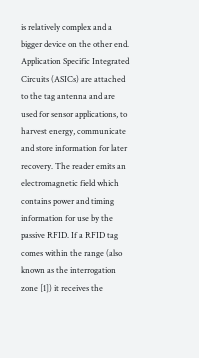is relatively complex and a bigger device on the other end. Application Specific Integrated Circuits (ASICs) are attached to the tag antenna and are used for sensor applications, to harvest energy, communicate and store information for later recovery. The reader emits an electromagnetic field which contains power and timing information for use by the passive RFID. If a RFID tag comes within the range (also known as the interrogation zone [1]) it receives the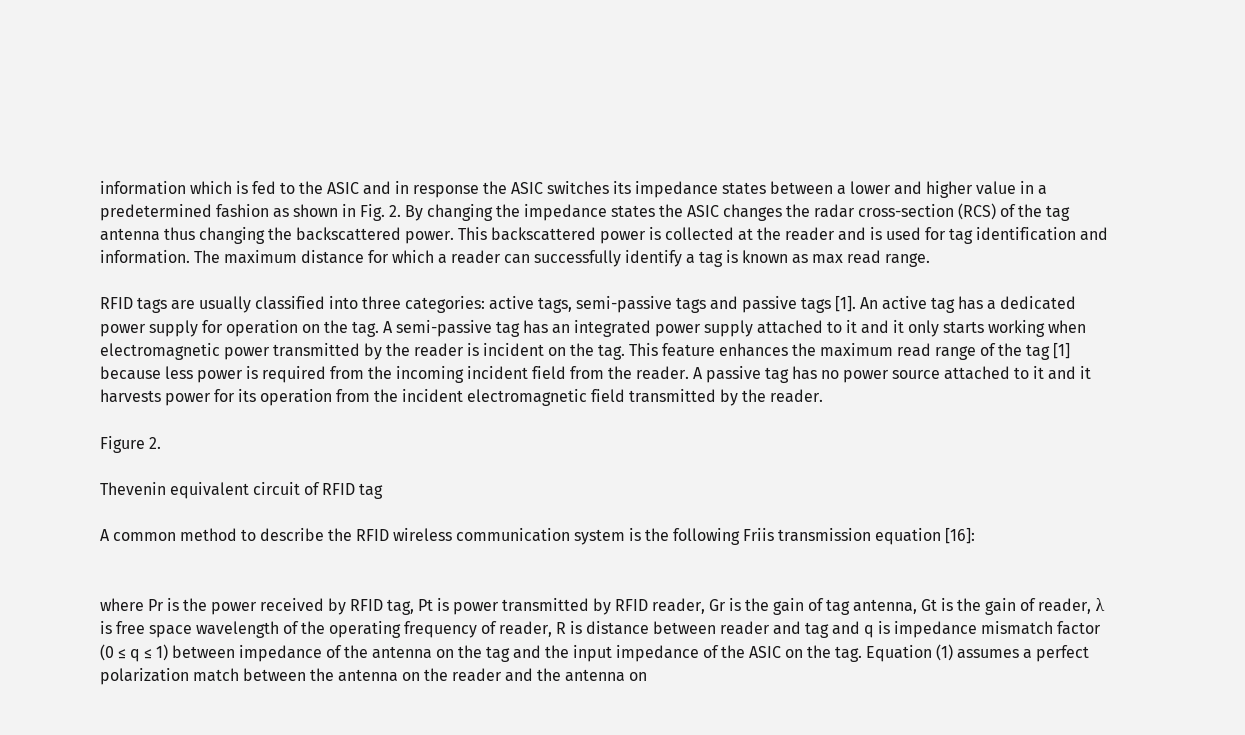information which is fed to the ASIC and in response the ASIC switches its impedance states between a lower and higher value in a predetermined fashion as shown in Fig. 2. By changing the impedance states the ASIC changes the radar cross-section (RCS) of the tag antenna thus changing the backscattered power. This backscattered power is collected at the reader and is used for tag identification and information. The maximum distance for which a reader can successfully identify a tag is known as max read range.

RFID tags are usually classified into three categories: active tags, semi-passive tags and passive tags [1]. An active tag has a dedicated power supply for operation on the tag. A semi-passive tag has an integrated power supply attached to it and it only starts working when electromagnetic power transmitted by the reader is incident on the tag. This feature enhances the maximum read range of the tag [1] because less power is required from the incoming incident field from the reader. A passive tag has no power source attached to it and it harvests power for its operation from the incident electromagnetic field transmitted by the reader.

Figure 2.

Thevenin equivalent circuit of RFID tag

A common method to describe the RFID wireless communication system is the following Friis transmission equation [16]:


where Pr is the power received by RFID tag, Pt is power transmitted by RFID reader, Gr is the gain of tag antenna, Gt is the gain of reader, λ is free space wavelength of the operating frequency of reader, R is distance between reader and tag and q is impedance mismatch factor (0 ≤ q ≤ 1) between impedance of the antenna on the tag and the input impedance of the ASIC on the tag. Equation (1) assumes a perfect polarization match between the antenna on the reader and the antenna on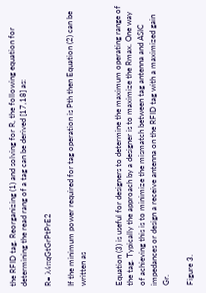the RFID tag. Reorganizing (1) and solving for R, the following equation for determining the read rang of a tag can be derived [17,18] as:

R= λ4πqGtGrPtPrE2

If the minimum power required for tag operation is Pth then Equation (2) can be written as


Equation (3) is useful for designers to determine the maximum operating range of the tag. Typically the approach by a designer is to maximize the Rmax. One way of achieving this is to minimize the mismatch between tag antenna and ASIC impedances or design a receive antenna on the RFID tag with a maximized gain Gr.

Figure 3.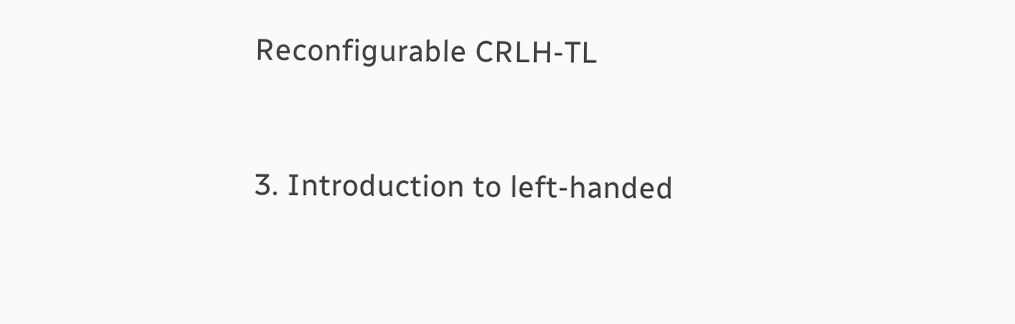Reconfigurable CRLH-TL


3. Introduction to left-handed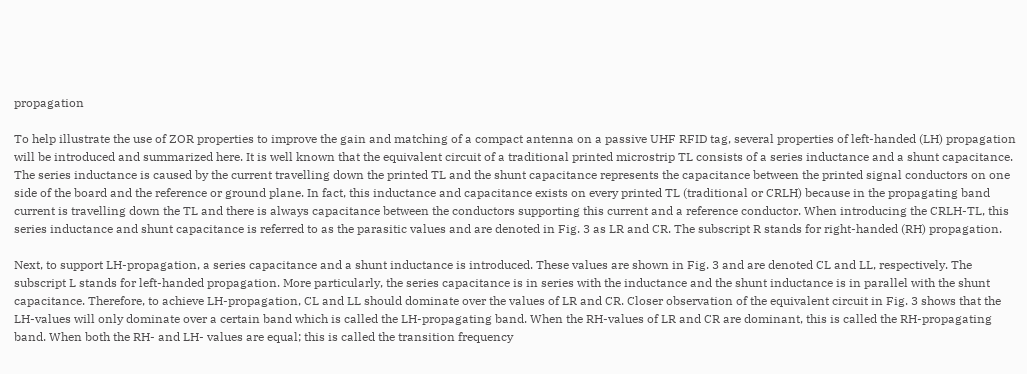propagation

To help illustrate the use of ZOR properties to improve the gain and matching of a compact antenna on a passive UHF RFID tag, several properties of left-handed (LH) propagation will be introduced and summarized here. It is well known that the equivalent circuit of a traditional printed microstrip TL consists of a series inductance and a shunt capacitance. The series inductance is caused by the current travelling down the printed TL and the shunt capacitance represents the capacitance between the printed signal conductors on one side of the board and the reference or ground plane. In fact, this inductance and capacitance exists on every printed TL (traditional or CRLH) because in the propagating band current is travelling down the TL and there is always capacitance between the conductors supporting this current and a reference conductor. When introducing the CRLH-TL, this series inductance and shunt capacitance is referred to as the parasitic values and are denoted in Fig. 3 as LR and CR. The subscript R stands for right-handed (RH) propagation.

Next, to support LH-propagation, a series capacitance and a shunt inductance is introduced. These values are shown in Fig. 3 and are denoted CL and LL, respectively. The subscript L stands for left-handed propagation. More particularly, the series capacitance is in series with the inductance and the shunt inductance is in parallel with the shunt capacitance. Therefore, to achieve LH-propagation, CL and LL should dominate over the values of LR and CR. Closer observation of the equivalent circuit in Fig. 3 shows that the LH-values will only dominate over a certain band which is called the LH-propagating band. When the RH-values of LR and CR are dominant, this is called the RH-propagating band. When both the RH- and LH- values are equal; this is called the transition frequency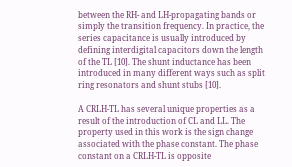between the RH- and LH-propagating bands or simply the transition frequency. In practice, the series capacitance is usually introduced by defining interdigital capacitors down the length of the TL [10]. The shunt inductance has been introduced in many different ways such as split ring resonators and shunt stubs [10].

A CRLH-TL has several unique properties as a result of the introduction of CL and LL. The property used in this work is the sign change associated with the phase constant. The phase constant on a CRLH-TL is opposite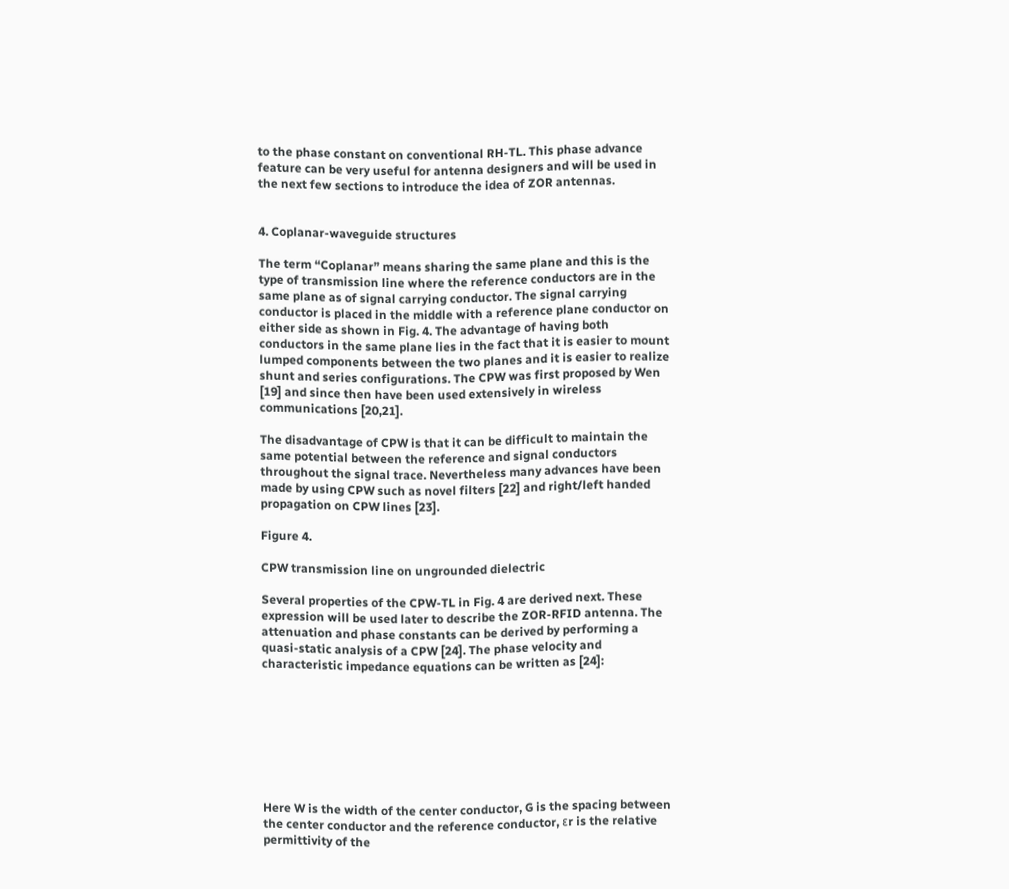to the phase constant on conventional RH-TL. This phase advance feature can be very useful for antenna designers and will be used in the next few sections to introduce the idea of ZOR antennas.


4. Coplanar-waveguide structures

The term “Coplanar” means sharing the same plane and this is the type of transmission line where the reference conductors are in the same plane as of signal carrying conductor. The signal carrying conductor is placed in the middle with a reference plane conductor on either side as shown in Fig. 4. The advantage of having both conductors in the same plane lies in the fact that it is easier to mount lumped components between the two planes and it is easier to realize shunt and series configurations. The CPW was first proposed by Wen [19] and since then have been used extensively in wireless communications [20,21].

The disadvantage of CPW is that it can be difficult to maintain the same potential between the reference and signal conductors throughout the signal trace. Nevertheless many advances have been made by using CPW such as novel filters [22] and right/left handed propagation on CPW lines [23].

Figure 4.

CPW transmission line on ungrounded dielectric

Several properties of the CPW-TL in Fig. 4 are derived next. These expression will be used later to describe the ZOR-RFID antenna. The attenuation and phase constants can be derived by performing a quasi-static analysis of a CPW [24]. The phase velocity and characteristic impedance equations can be written as [24]:








Here W is the width of the center conductor, G is the spacing between the center conductor and the reference conductor, εr is the relative permittivity of the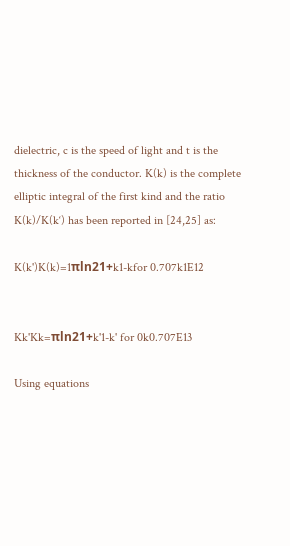dielectric, c is the speed of light and t is the thickness of the conductor. K(k) is the complete elliptic integral of the first kind and the ratio K(k)/K(k‘) has been reported in [24,25] as:

K(k')K(k)=1πln21+k1-kfor 0.707k1E12


Kk'Kk=πln21+k'1-k' for 0k0.707E13

Using equations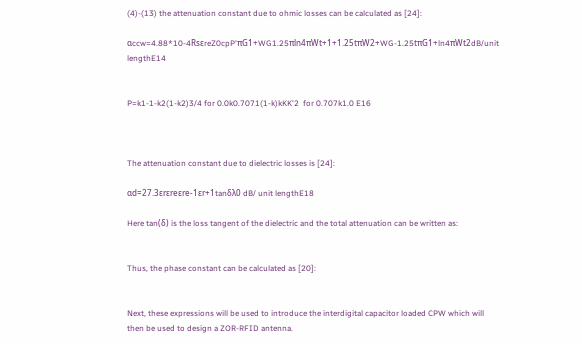(4)-(13) the attenuation constant due to ohmic losses can be calculated as [24]:

αccw=4.88*10-4RsεreZ0cpP'πG1+WG1.25πln4πWt+1+1.25tπW2+WG-1.25tπG1+ln4πWt2dB/unit lengthE14


P=k1-1-k2(1-k2)3/4 for 0.0k0.7071(1-k)kKK'2  for 0.707k1.0 E16



The attenuation constant due to dielectric losses is [24]:

αd=27.3εrεreεre-1εr+1tanδλ0 dB/ unit lengthE18

Here tan(δ) is the loss tangent of the dielectric and the total attenuation can be written as:


Thus, the phase constant can be calculated as [20]:


Next, these expressions will be used to introduce the interdigital capacitor loaded CPW which will then be used to design a ZOR-RFID antenna.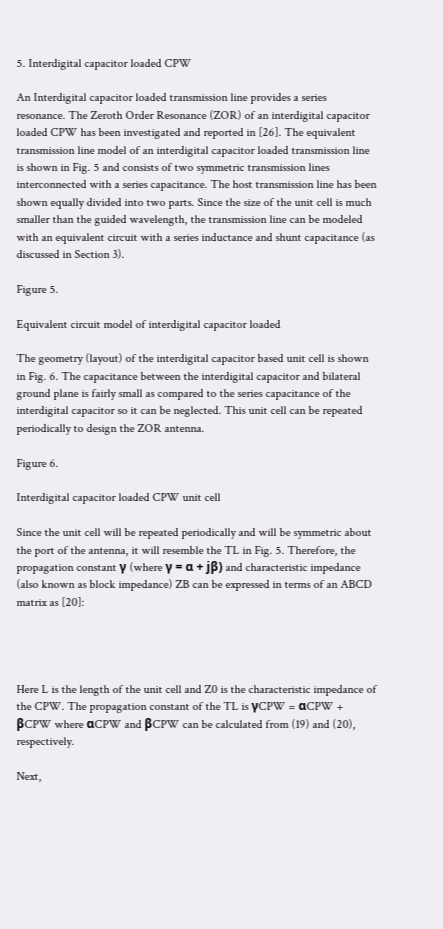5. Interdigital capacitor loaded CPW

An Interdigital capacitor loaded transmission line provides a series resonance. The Zeroth Order Resonance (ZOR) of an interdigital capacitor loaded CPW has been investigated and reported in [26]. The equivalent transmission line model of an interdigital capacitor loaded transmission line is shown in Fig. 5 and consists of two symmetric transmission lines interconnected with a series capacitance. The host transmission line has been shown equally divided into two parts. Since the size of the unit cell is much smaller than the guided wavelength, the transmission line can be modeled with an equivalent circuit with a series inductance and shunt capacitance (as discussed in Section 3).

Figure 5.

Equivalent circuit model of interdigital capacitor loaded

The geometry (layout) of the interdigital capacitor based unit cell is shown in Fig. 6. The capacitance between the interdigital capacitor and bilateral ground plane is fairly small as compared to the series capacitance of the interdigital capacitor so it can be neglected. This unit cell can be repeated periodically to design the ZOR antenna.

Figure 6.

Interdigital capacitor loaded CPW unit cell

Since the unit cell will be repeated periodically and will be symmetric about the port of the antenna, it will resemble the TL in Fig. 5. Therefore, the propagation constant γ (where γ = α + jβ) and characteristic impedance (also known as block impedance) ZB can be expressed in terms of an ABCD matrix as [20]:




Here L is the length of the unit cell and Z0 is the characteristic impedance of the CPW. The propagation constant of the TL is γCPW = αCPW + βCPW where αCPW and βCPW can be calculated from (19) and (20), respectively.

Next,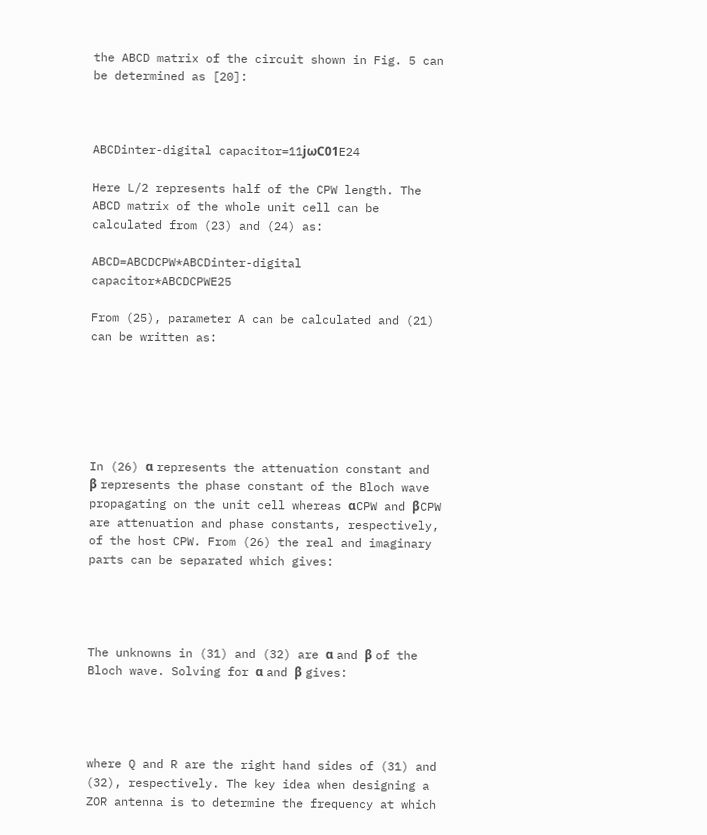the ABCD matrix of the circuit shown in Fig. 5 can be determined as [20]:



ABCDinter-digital capacitor=11jωC01E24

Here L/2 represents half of the CPW length. The ABCD matrix of the whole unit cell can be calculated from (23) and (24) as:

ABCD=ABCDCPW*ABCDinter-digital capacitor*ABCDCPWE25

From (25), parameter A can be calculated and (21) can be written as:






In (26) α represents the attenuation constant and β represents the phase constant of the Bloch wave propagating on the unit cell whereas αCPW and βCPW are attenuation and phase constants, respectively, of the host CPW. From (26) the real and imaginary parts can be separated which gives:




The unknowns in (31) and (32) are α and β of the Bloch wave. Solving for α and β gives:




where Q and R are the right hand sides of (31) and (32), respectively. The key idea when designing a ZOR antenna is to determine the frequency at which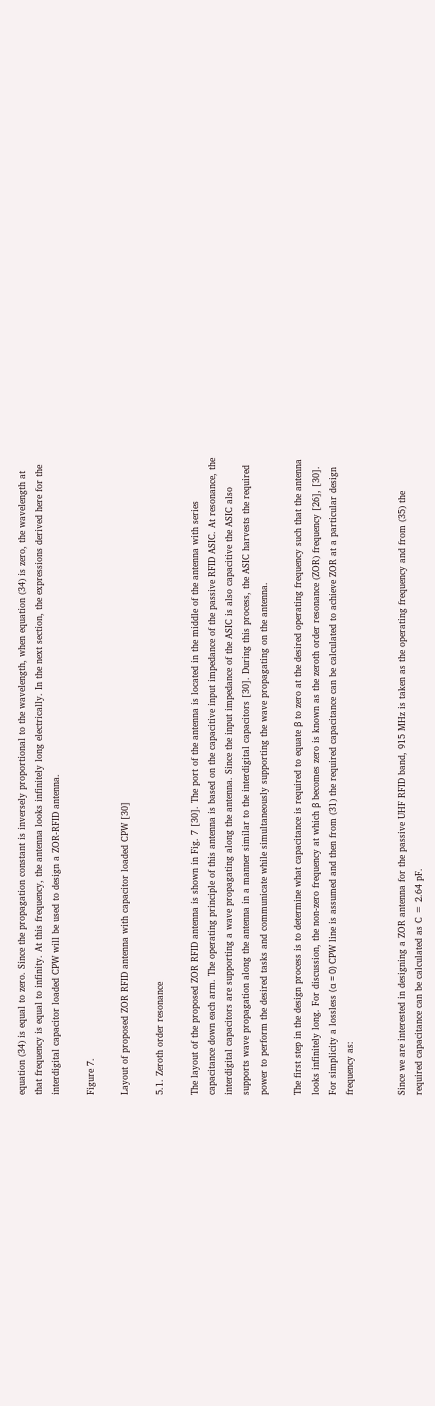equation (34) is equal to zero. Since the propagation constant is inversely proportional to the wavelength, when equation (34) is zero, the wavelength at that frequency is equal to infinity. At this frequency, the antenna looks infinitely long electrically. In the next section, the expressions derived here for the interdigital capacitor loaded CPW will be used to design a ZOR-RFID antenna.

Figure 7.

Layout of proposed ZOR RFID antenna with capacitor loaded CPW [30]

5.1. Zeroth order resonance

The layout of the proposed ZOR RFID antenna is shown in Fig. 7 [30]. The port of the antenna is located in the middle of the antenna with series capacitance down each arm. The operating principle of this antenna is based on the capacitive input impedance of the passive RFID ASIC. At resonance, the interdigital capacitors are supporting a wave propagating along the antenna. Since the input impedance of the ASIC is also capacitive the ASIC also supports wave propagation along the antenna in a manner similar to the interdigital capacitors [30]. During this process, the ASIC harvests the required power to perform the desired tasks and communicate while simultaneously supporting the wave propagating on the antenna.

The first step in the design process is to determine what capacitance is required to equate β to zero at the desired operating frequency such that the antenna looks infinitely long. For discussion, the non-zero frequency at which β becomes zero is known as the zeroth order resonance (ZOR) frequency [26], [30]. For simplicity a lossless (α = 0) CPW line is assumed and then from (31) the required capacitance can be calculated to achieve ZOR at a particular design frequency as:


Since we are interested in designing a ZOR antenna for the passive UHF RFID band, 915 MHz is taken as the operating frequency and from (35) the required capacitance can be calculated as C = 2.64 pF.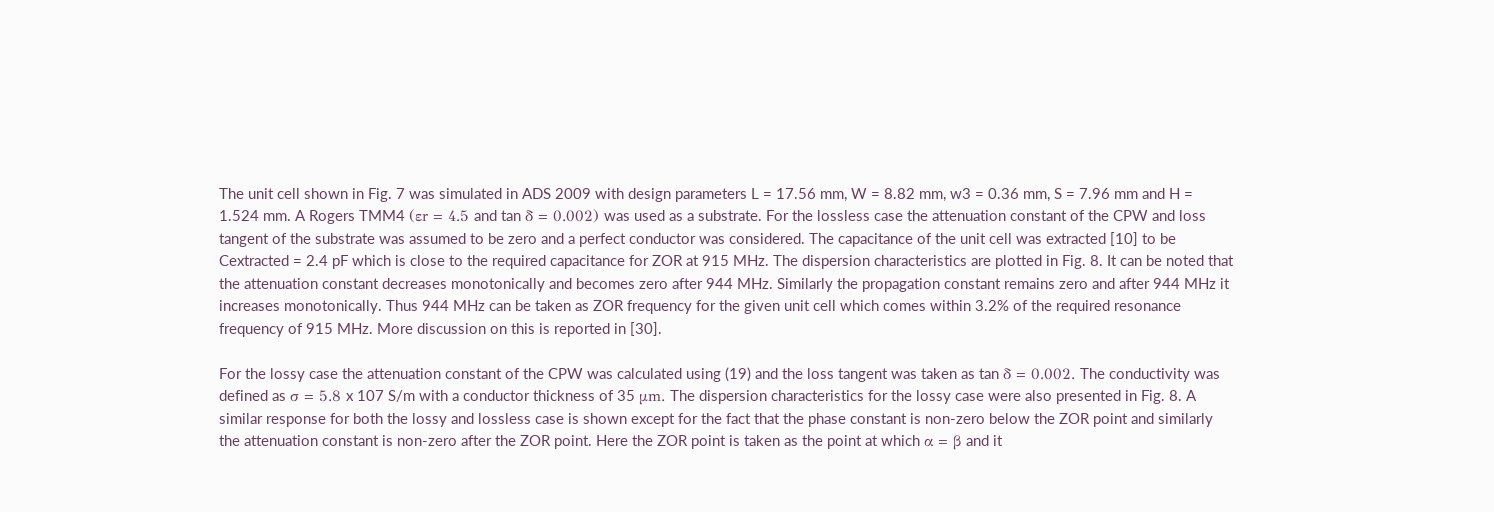The unit cell shown in Fig. 7 was simulated in ADS 2009 with design parameters L = 17.56 mm, W = 8.82 mm, w3 = 0.36 mm, S = 7.96 mm and H = 1.524 mm. A Rogers TMM4 (εr = 4.5 and tan δ = 0.002) was used as a substrate. For the lossless case the attenuation constant of the CPW and loss tangent of the substrate was assumed to be zero and a perfect conductor was considered. The capacitance of the unit cell was extracted [10] to be Cextracted = 2.4 pF which is close to the required capacitance for ZOR at 915 MHz. The dispersion characteristics are plotted in Fig. 8. It can be noted that the attenuation constant decreases monotonically and becomes zero after 944 MHz. Similarly the propagation constant remains zero and after 944 MHz it increases monotonically. Thus 944 MHz can be taken as ZOR frequency for the given unit cell which comes within 3.2% of the required resonance frequency of 915 MHz. More discussion on this is reported in [30].

For the lossy case the attenuation constant of the CPW was calculated using (19) and the loss tangent was taken as tan δ = 0.002. The conductivity was defined as σ = 5.8 x 107 S/m with a conductor thickness of 35 μm. The dispersion characteristics for the lossy case were also presented in Fig. 8. A similar response for both the lossy and lossless case is shown except for the fact that the phase constant is non-zero below the ZOR point and similarly the attenuation constant is non-zero after the ZOR point. Here the ZOR point is taken as the point at which α = β and it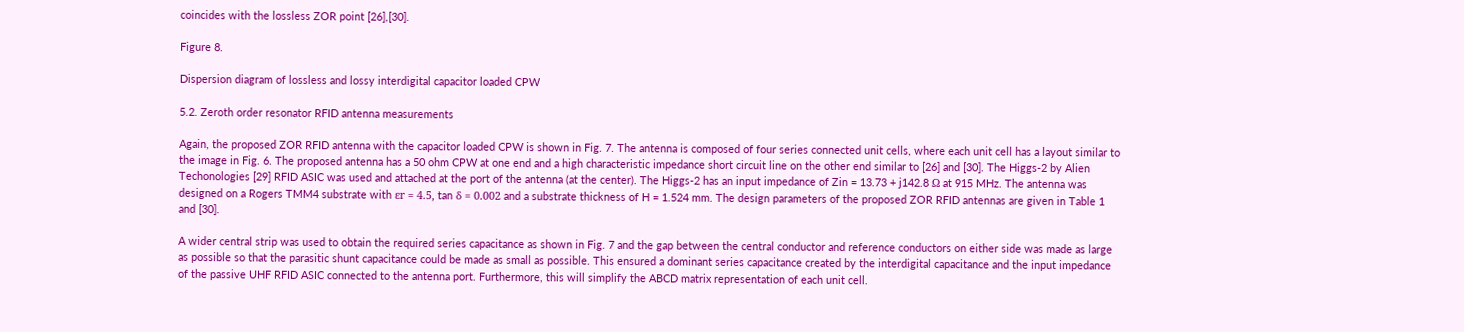coincides with the lossless ZOR point [26],[30].

Figure 8.

Dispersion diagram of lossless and lossy interdigital capacitor loaded CPW

5.2. Zeroth order resonator RFID antenna measurements

Again, the proposed ZOR RFID antenna with the capacitor loaded CPW is shown in Fig. 7. The antenna is composed of four series connected unit cells, where each unit cell has a layout similar to the image in Fig. 6. The proposed antenna has a 50 ohm CPW at one end and a high characteristic impedance short circuit line on the other end similar to [26] and [30]. The Higgs-2 by Alien Techonologies [29] RFID ASIC was used and attached at the port of the antenna (at the center). The Higgs-2 has an input impedance of Zin = 13.73 + j142.8 Ω at 915 MHz. The antenna was designed on a Rogers TMM4 substrate with εr = 4.5, tan δ = 0.002 and a substrate thickness of H = 1.524 mm. The design parameters of the proposed ZOR RFID antennas are given in Table 1 and [30].

A wider central strip was used to obtain the required series capacitance as shown in Fig. 7 and the gap between the central conductor and reference conductors on either side was made as large as possible so that the parasitic shunt capacitance could be made as small as possible. This ensured a dominant series capacitance created by the interdigital capacitance and the input impedance of the passive UHF RFID ASIC connected to the antenna port. Furthermore, this will simplify the ABCD matrix representation of each unit cell.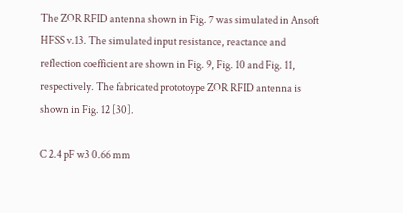The ZOR RFID antenna shown in Fig. 7 was simulated in Ansoft HFSS v.13. The simulated input resistance, reactance and reflection coefficient are shown in Fig. 9, Fig. 10 and Fig. 11, respectively. The fabricated prototoype ZOR RFID antenna is shown in Fig. 12 [30].

C 2.4 pF w3 0.66 mm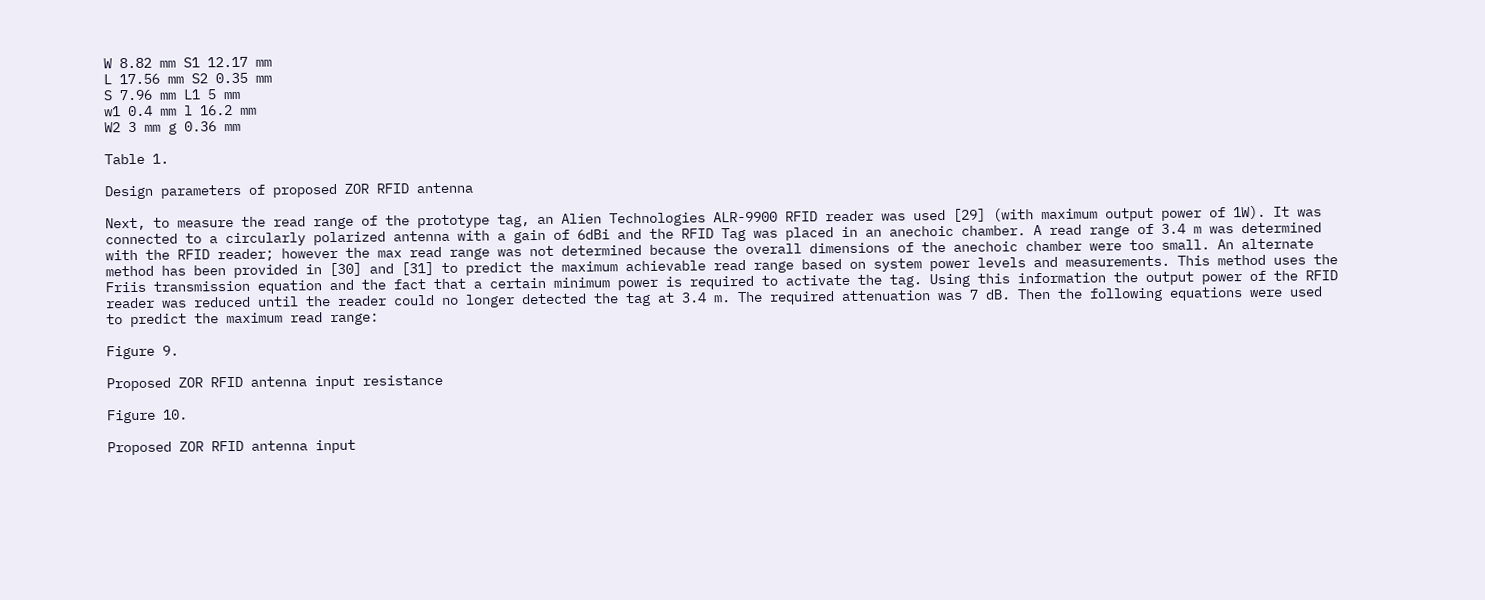W 8.82 mm S1 12.17 mm
L 17.56 mm S2 0.35 mm
S 7.96 mm L1 5 mm
w1 0.4 mm l 16.2 mm
W2 3 mm g 0.36 mm

Table 1.

Design parameters of proposed ZOR RFID antenna

Next, to measure the read range of the prototype tag, an Alien Technologies ALR-9900 RFID reader was used [29] (with maximum output power of 1W). It was connected to a circularly polarized antenna with a gain of 6dBi and the RFID Tag was placed in an anechoic chamber. A read range of 3.4 m was determined with the RFID reader; however the max read range was not determined because the overall dimensions of the anechoic chamber were too small. An alternate method has been provided in [30] and [31] to predict the maximum achievable read range based on system power levels and measurements. This method uses the Friis transmission equation and the fact that a certain minimum power is required to activate the tag. Using this information the output power of the RFID reader was reduced until the reader could no longer detected the tag at 3.4 m. The required attenuation was 7 dB. Then the following equations were used to predict the maximum read range:

Figure 9.

Proposed ZOR RFID antenna input resistance

Figure 10.

Proposed ZOR RFID antenna input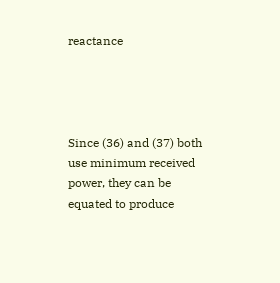reactance




Since (36) and (37) both use minimum received power, they can be equated to produce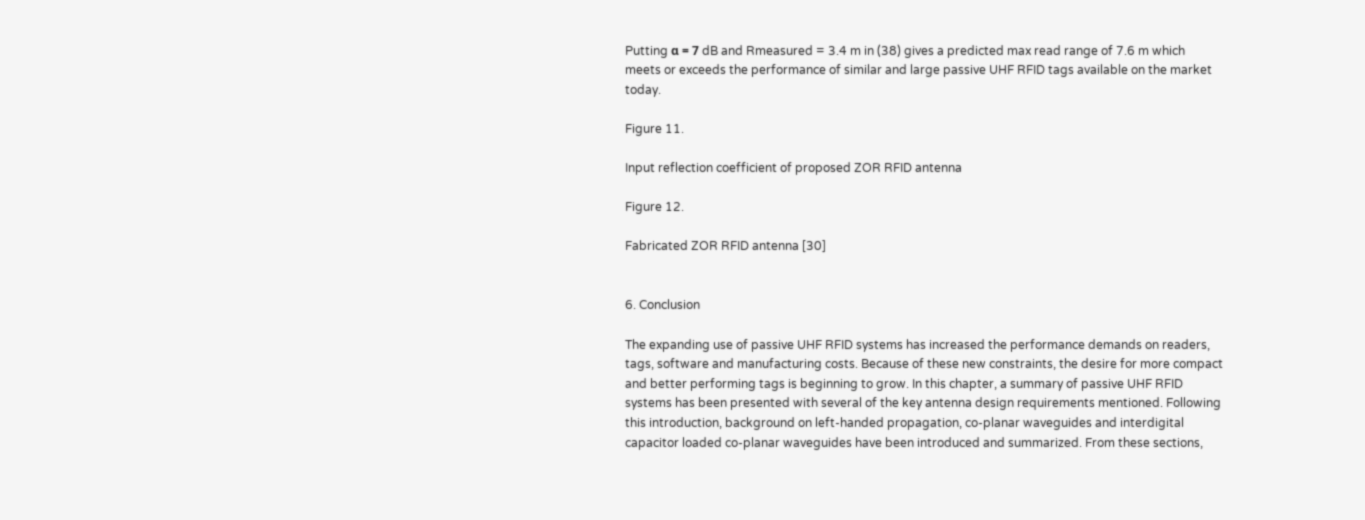Putting α = 7 dB and Rmeasured = 3.4 m in (38) gives a predicted max read range of 7.6 m which meets or exceeds the performance of similar and large passive UHF RFID tags available on the market today.

Figure 11.

Input reflection coefficient of proposed ZOR RFID antenna

Figure 12.

Fabricated ZOR RFID antenna [30]


6. Conclusion

The expanding use of passive UHF RFID systems has increased the performance demands on readers, tags, software and manufacturing costs. Because of these new constraints, the desire for more compact and better performing tags is beginning to grow. In this chapter, a summary of passive UHF RFID systems has been presented with several of the key antenna design requirements mentioned. Following this introduction, background on left-handed propagation, co-planar waveguides and interdigital capacitor loaded co-planar waveguides have been introduced and summarized. From these sections,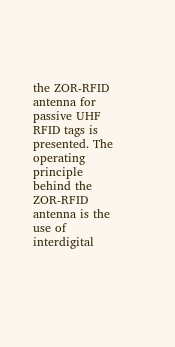the ZOR-RFID antenna for passive UHF RFID tags is presented. The operating principle behind the ZOR-RFID antenna is the use of interdigital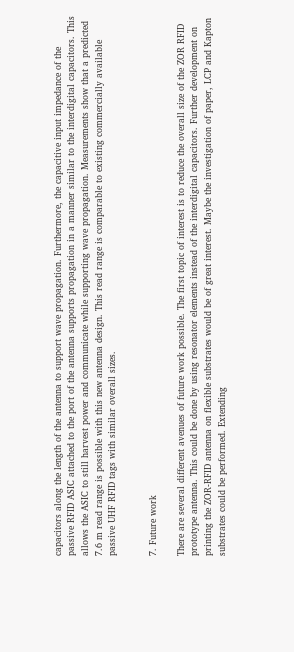capacitors along the length of the antenna to support wave propagation. Furthermore, the capacitive input impedance of the passive RFID ASIC attached to the port of the antenna supports propagation in a manner similar to the interdigital capacitors. This allows the ASIC to still harvest power and communicate while supporting wave propagation. Measurements show that a predicted 7.6 m read range is possible with this new antenna design. This read range is comparable to existing commercially available passive UHF RFID tags with similar overall sizes.


7. Future work

There are several different avenues of future work possible. The first topic of interest is to reduce the overall size of the ZOR RFID prototype antenna. This could be done by using resonator elements instead of the interdigital capacitors. Further development on printing the ZOR-RFID antenna on flexible substrates would be of great interest. Maybe the investigation of paper, LCP and Kapton substrates could be performed. Extending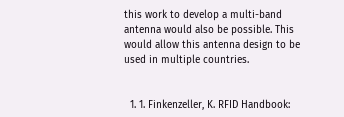this work to develop a multi-band antenna would also be possible. This would allow this antenna design to be used in multiple countries.


  1. 1. Finkenzeller, K. RFID Handbook: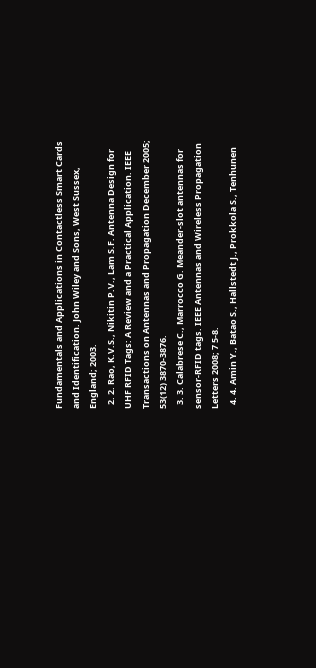Fundamentals and Applications in Contactless Smart Cards and Identification. John Wiley and Sons, West Sussex, England; 2003.
  2. 2. Rao, K.V.S., Nikitin P.V., Lam S.F. Antenna Design for UHF RFID Tags: A Review and a Practical Application. IEEE Transactions on Antennas and Propagation December 2005; 53(12) 3870-3876.
  3. 3. Calabrese C., Marrocco G. Meander-slot antennas for sensor-RFID tags. IEEE Antennas and Wireless Propagation Letters 2008; 7 5-8.
  4. 4. Amin Y., Batao S., Hallstedt J., Prokkola S., Tenhunen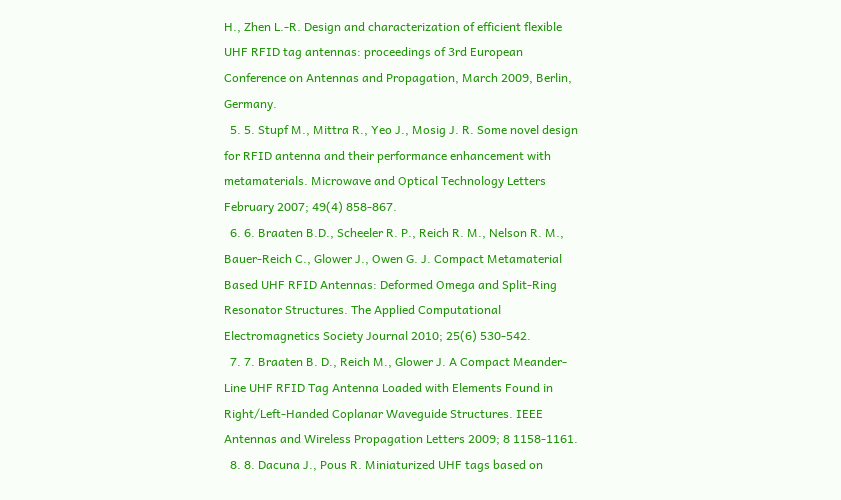H., Zhen L.-R. Design and characterization of efficient flexible UHF RFID tag antennas: proceedings of 3rd European Conference on Antennas and Propagation, March 2009, Berlin, Germany.
  5. 5. Stupf M., Mittra R., Yeo J., Mosig J. R. Some novel design for RFID antenna and their performance enhancement with metamaterials. Microwave and Optical Technology Letters February 2007; 49(4) 858-867.
  6. 6. Braaten B.D., Scheeler R. P., Reich R. M., Nelson R. M., Bauer-Reich C., Glower J., Owen G. J. Compact Metamaterial Based UHF RFID Antennas: Deformed Omega and Split-Ring Resonator Structures. The Applied Computational Electromagnetics Society Journal 2010; 25(6) 530-542.
  7. 7. Braaten B. D., Reich M., Glower J. A Compact Meander-Line UHF RFID Tag Antenna Loaded with Elements Found in Right/Left-Handed Coplanar Waveguide Structures. IEEE Antennas and Wireless Propagation Letters 2009; 8 1158-1161.
  8. 8. Dacuna J., Pous R. Miniaturized UHF tags based on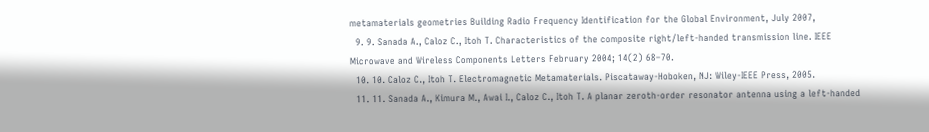metamaterials geometries Building Radio Frequency Identification for the Global Environment, July 2007,
  9. 9. Sanada A., Caloz C., Itoh T. Characteristics of the composite right/left-handed transmission line. IEEE Microwave and Wireless Components Letters February 2004; 14(2) 68–70.
  10. 10. Caloz C., Itoh T. Electromagnetic Metamaterials. Piscataway-Hoboken, NJ: Wiley-IEEE Press, 2005.
  11. 11. Sanada A., Kimura M., Awai I., Caloz C., Itoh T. A planar zeroth-order resonator antenna using a left-handed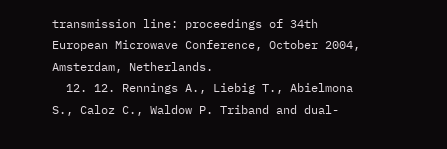transmission line: proceedings of 34th European Microwave Conference, October 2004, Amsterdam, Netherlands.
  12. 12. Rennings A., Liebig T., Abielmona S., Caloz C., Waldow P. Triband and dual-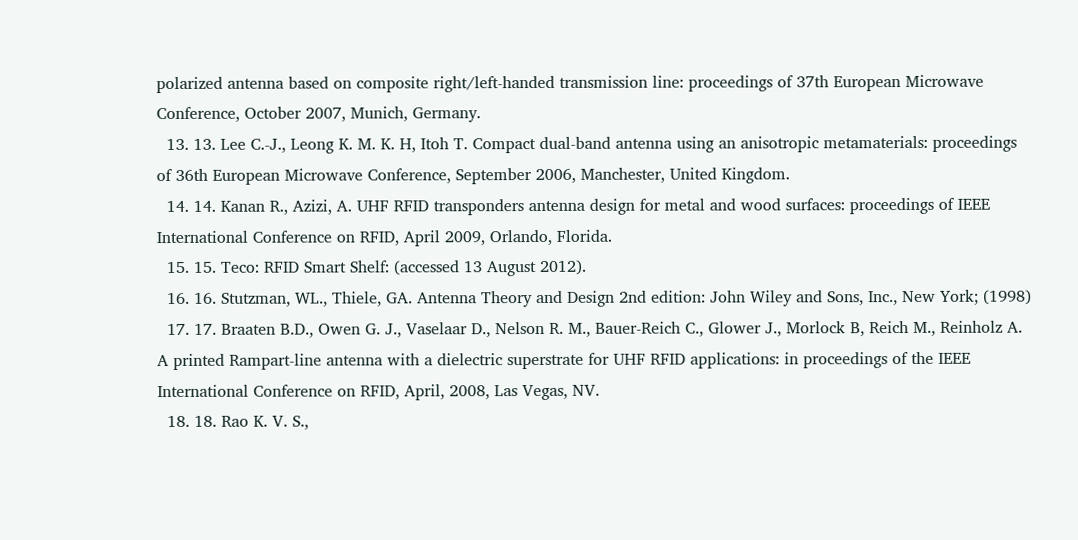polarized antenna based on composite right/left-handed transmission line: proceedings of 37th European Microwave Conference, October 2007, Munich, Germany.
  13. 13. Lee C.-J., Leong K. M. K. H, Itoh T. Compact dual-band antenna using an anisotropic metamaterials: proceedings of 36th European Microwave Conference, September 2006, Manchester, United Kingdom.
  14. 14. Kanan R., Azizi, A. UHF RFID transponders antenna design for metal and wood surfaces: proceedings of IEEE International Conference on RFID, April 2009, Orlando, Florida.
  15. 15. Teco: RFID Smart Shelf: (accessed 13 August 2012).
  16. 16. Stutzman, WL., Thiele, GA. Antenna Theory and Design 2nd edition: John Wiley and Sons, Inc., New York; (1998)
  17. 17. Braaten B.D., Owen G. J., Vaselaar D., Nelson R. M., Bauer-Reich C., Glower J., Morlock B, Reich M., Reinholz A. A printed Rampart-line antenna with a dielectric superstrate for UHF RFID applications: in proceedings of the IEEE International Conference on RFID, April, 2008, Las Vegas, NV.
  18. 18. Rao K. V. S.,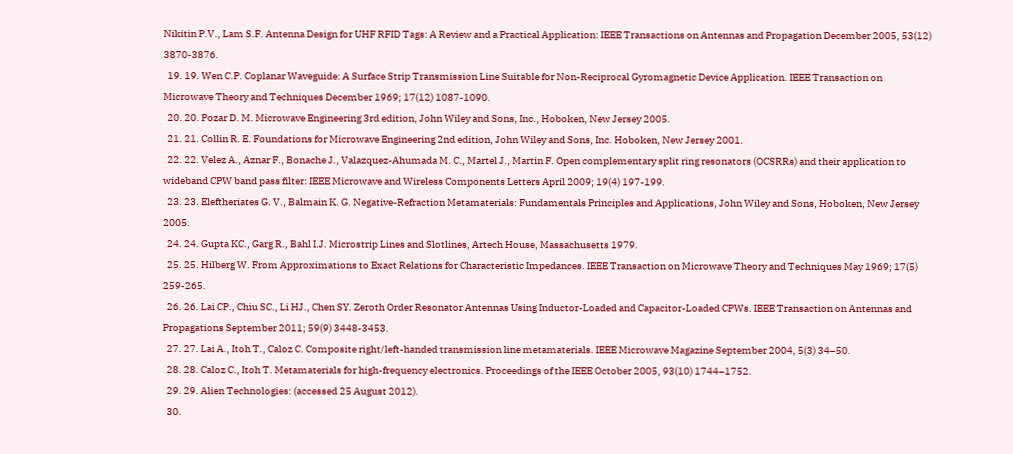Nikitin P.V., Lam S.F. Antenna Design for UHF RFID Tags: A Review and a Practical Application: IEEE Transactions on Antennas and Propagation December 2005, 53(12) 3870-3876.
  19. 19. Wen C.P. Coplanar Waveguide: A Surface Strip Transmission Line Suitable for Non-Reciprocal Gyromagnetic Device Application. IEEE Transaction on Microwave Theory and Techniques December 1969; 17(12) 1087-1090.
  20. 20. Pozar D. M. Microwave Engineering 3rd edition, John Wiley and Sons, Inc., Hoboken, New Jersey 2005.
  21. 21. Collin R. E. Foundations for Microwave Engineering 2nd edition, John Wiley and Sons, Inc. Hoboken, New Jersey 2001.
  22. 22. Velez A., Aznar F., Bonache J., Valazquez-Ahumada M. C., Martel J., Martin F. Open complementary split ring resonators (OCSRRs) and their application to wideband CPW band pass filter: IEEE Microwave and Wireless Components Letters April 2009; 19(4) 197-199.
  23. 23. Eleftheriates G. V., Balmain K. G. Negative-Refraction Metamaterials: Fundamentals Principles and Applications, John Wiley and Sons, Hoboken, New Jersey 2005.
  24. 24. Gupta KC., Garg R., Bahl I.J. Microstrip Lines and Slotlines, Artech House, Massachusetts 1979.
  25. 25. Hilberg W. From Approximations to Exact Relations for Characteristic Impedances. IEEE Transaction on Microwave Theory and Techniques May 1969; 17(5) 259-265.
  26. 26. Lai CP., Chiu SC., Li HJ., Chen SY. Zeroth Order Resonator Antennas Using Inductor-Loaded and Capacitor-Loaded CPWs. IEEE Transaction on Antennas and Propagations September 2011; 59(9) 3448-3453.
  27. 27. Lai A., Itoh T., Caloz C. Composite right/left-handed transmission line metamaterials. IEEE Microwave Magazine September 2004, 5(3) 34–50.
  28. 28. Caloz C., Itoh T. Metamaterials for high-frequency electronics. Proceedings of the IEEE October 2005, 93(10) 1744–1752.
  29. 29. Alien Technologies: (accessed 25 August 2012).
  30.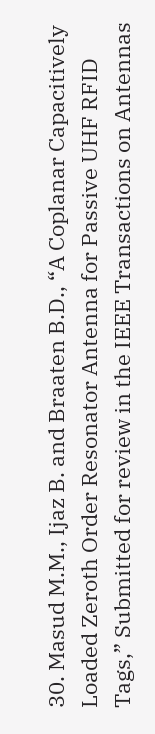30. Masud M.M., Ijaz B. and Braaten B.D., “A Coplanar Capacitively Loaded Zeroth Order Resonator Antenna for Passive UHF RFID Tags,” Submitted for review in the IEEE Transactions on Antennas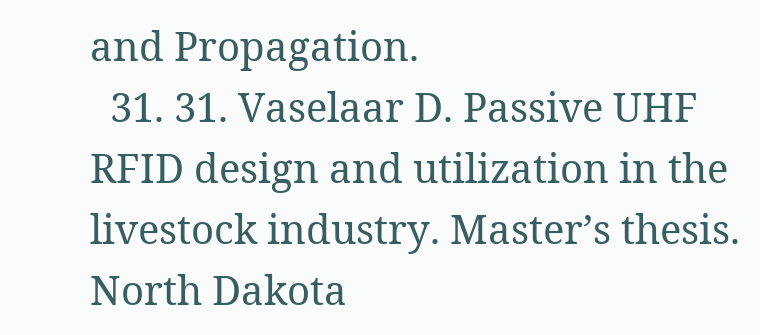and Propagation.
  31. 31. Vaselaar D. Passive UHF RFID design and utilization in the livestock industry. Master’s thesis. North Dakota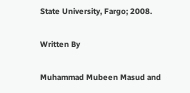State University, Fargo; 2008.

Written By

Muhammad Mubeen Masud and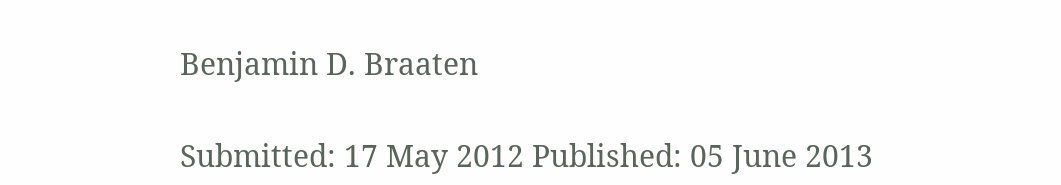Benjamin D. Braaten

Submitted: 17 May 2012 Published: 05 June 2013